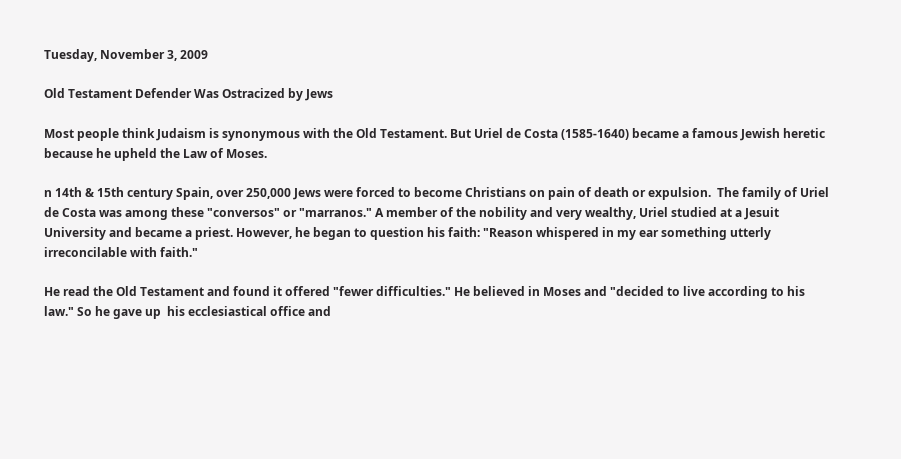Tuesday, November 3, 2009

Old Testament Defender Was Ostracized by Jews

Most people think Judaism is synonymous with the Old Testament. But Uriel de Costa (1585-1640) became a famous Jewish heretic because he upheld the Law of Moses.

n 14th & 15th century Spain, over 250,000 Jews were forced to become Christians on pain of death or expulsion.  The family of Uriel de Costa was among these "conversos" or "marranos." A member of the nobility and very wealthy, Uriel studied at a Jesuit University and became a priest. However, he began to question his faith: "Reason whispered in my ear something utterly irreconcilable with faith."

He read the Old Testament and found it offered "fewer difficulties." He believed in Moses and "decided to live according to his law." So he gave up  his ecclesiastical office and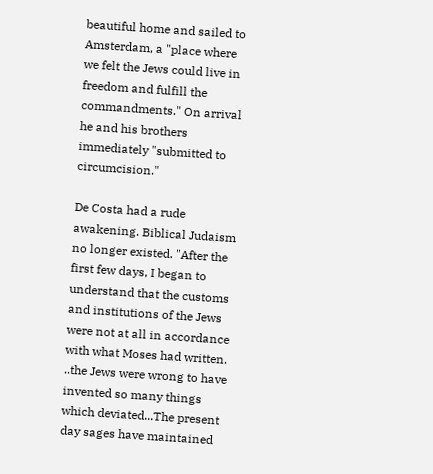beautiful home and sailed to Amsterdam, a "place where we felt the Jews could live in freedom and fulfill the commandments." On arrival he and his brothers immediately "submitted to circumcision."

De Costa had a rude awakening. Biblical Judaism no longer existed. "After the first few days, I began to understand that the customs and institutions of the Jews were not at all in accordance with what Moses had written. ..the Jews were wrong to have invented so many things which deviated...The present day sages have maintained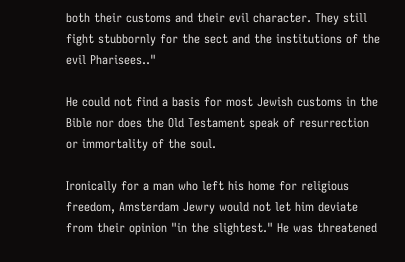both their customs and their evil character. They still fight stubbornly for the sect and the institutions of the evil Pharisees.."

He could not find a basis for most Jewish customs in the Bible nor does the Old Testament speak of resurrection or immortality of the soul.

Ironically for a man who left his home for religious freedom, Amsterdam Jewry would not let him deviate from their opinion "in the slightest." He was threatened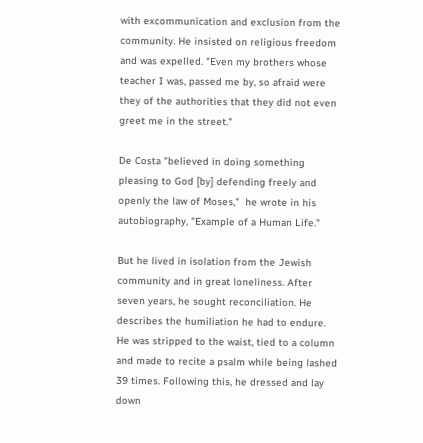with excommunication and exclusion from the community. He insisted on religious freedom and was expelled. "Even my brothers whose teacher I was, passed me by, so afraid were they of the authorities that they did not even greet me in the street."

De Costa "believed in doing something pleasing to God [by] defending freely and openly the law of Moses,"  he wrote in his autobiography, "Example of a Human Life."

But he lived in isolation from the Jewish community and in great loneliness. After seven years, he sought reconciliation. He describes the humiliation he had to endure. He was stripped to the waist, tied to a column and made to recite a psalm while being lashed 39 times. Following this, he dressed and lay down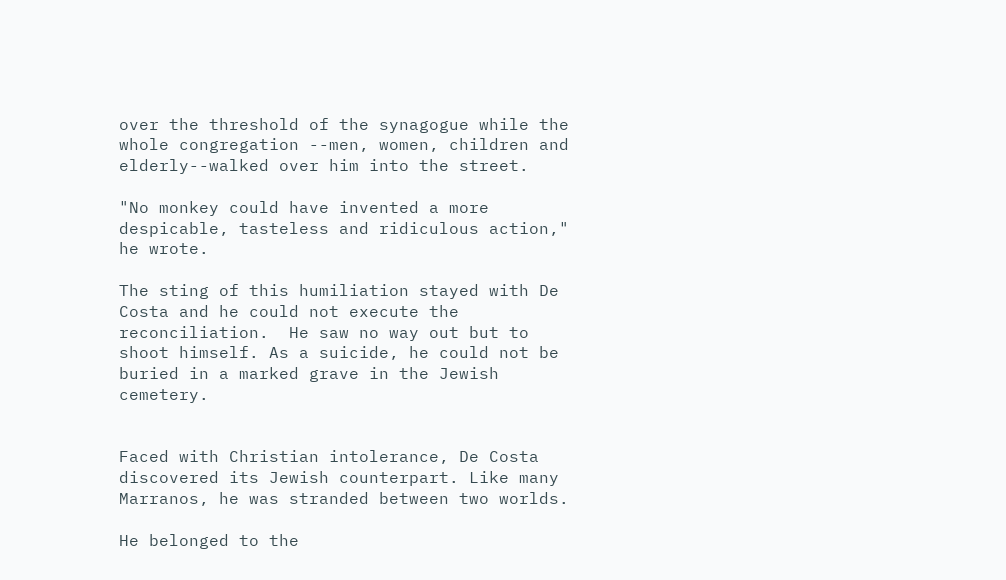over the threshold of the synagogue while the whole congregation --men, women, children and elderly--walked over him into the street.

"No monkey could have invented a more despicable, tasteless and ridiculous action," he wrote.

The sting of this humiliation stayed with De Costa and he could not execute the reconciliation.  He saw no way out but to shoot himself. As a suicide, he could not be buried in a marked grave in the Jewish cemetery.


Faced with Christian intolerance, De Costa discovered its Jewish counterpart. Like many Marranos, he was stranded between two worlds.

He belonged to the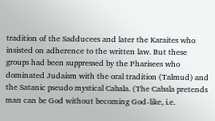tradition of the Sadducees and later the Karaites who insisted on adherence to the written law. But these groups had been suppressed by the Pharisees who dominated Judaism with the oral tradition (Talmud) and the Satanic pseudo mystical Cabala. (The Cabala pretends man can be God without becoming God-like, i.e.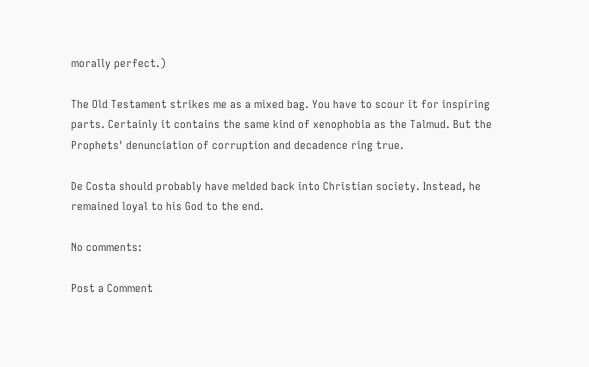morally perfect.)

The Old Testament strikes me as a mixed bag. You have to scour it for inspiring parts. Certainly it contains the same kind of xenophobia as the Talmud. But the Prophets' denunciation of corruption and decadence ring true.

De Costa should probably have melded back into Christian society. Instead, he remained loyal to his God to the end.

No comments:

Post a Comment